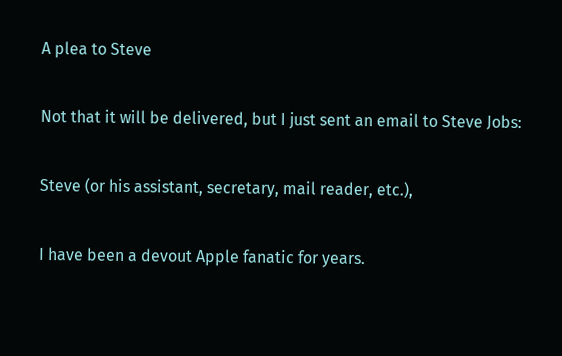A plea to Steve

Not that it will be delivered, but I just sent an email to Steve Jobs:

Steve (or his assistant, secretary, mail reader, etc.),

I have been a devout Apple fanatic for years.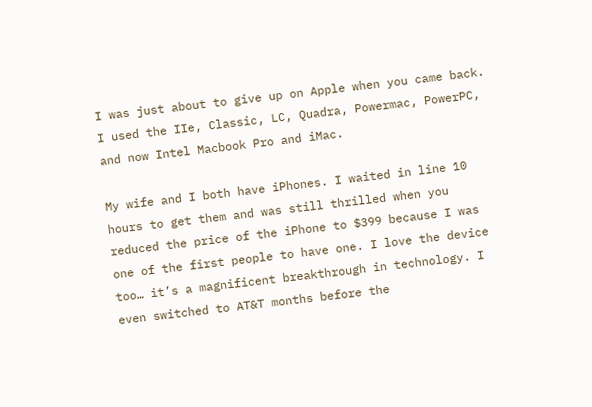I was just about to give up on Apple when you came back. I used the IIe, Classic, LC, Quadra, Powermac, PowerPC, and now Intel Macbook Pro and iMac.

My wife and I both have iPhones. I waited in line 10 hours to get them and was still thrilled when you reduced the price of the iPhone to $399 because I was one of the first people to have one. I love the device too… it’s a magnificent breakthrough in technology. I even switched to AT&T months before the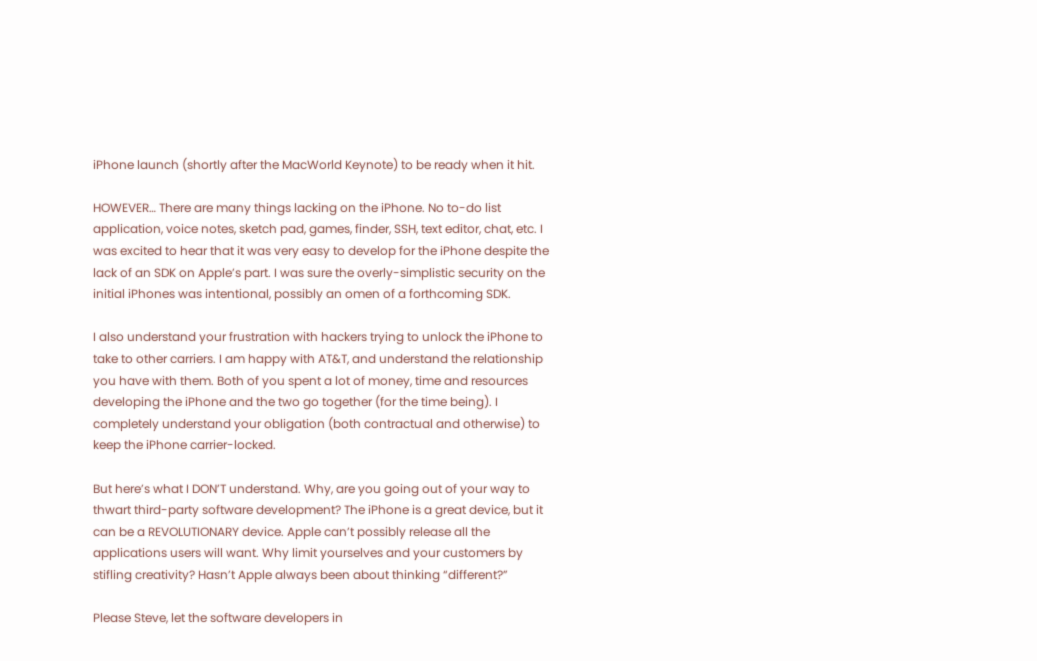iPhone launch (shortly after the MacWorld Keynote) to be ready when it hit.

HOWEVER… There are many things lacking on the iPhone. No to-do list application, voice notes, sketch pad, games, finder, SSH, text editor, chat, etc. I was excited to hear that it was very easy to develop for the iPhone despite the lack of an SDK on Apple’s part. I was sure the overly-simplistic security on the initial iPhones was intentional, possibly an omen of a forthcoming SDK.

I also understand your frustration with hackers trying to unlock the iPhone to take to other carriers. I am happy with AT&T, and understand the relationship you have with them. Both of you spent a lot of money, time and resources developing the iPhone and the two go together (for the time being). I completely understand your obligation (both contractual and otherwise) to keep the iPhone carrier-locked.

But here’s what I DON’T understand. Why, are you going out of your way to thwart third-party software development? The iPhone is a great device, but it can be a REVOLUTIONARY device. Apple can’t possibly release all the applications users will want. Why limit yourselves and your customers by stifling creativity? Hasn’t Apple always been about thinking “different?”

Please Steve, let the software developers in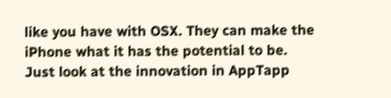like you have with OSX. They can make the iPhone what it has the potential to be. Just look at the innovation in AppTapp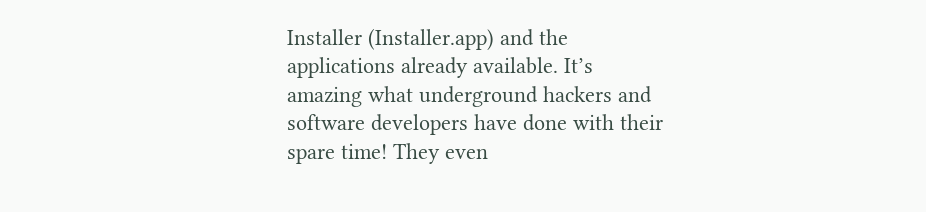Installer (Installer.app) and the applications already available. It’s amazing what underground hackers and software developers have done with their spare time! They even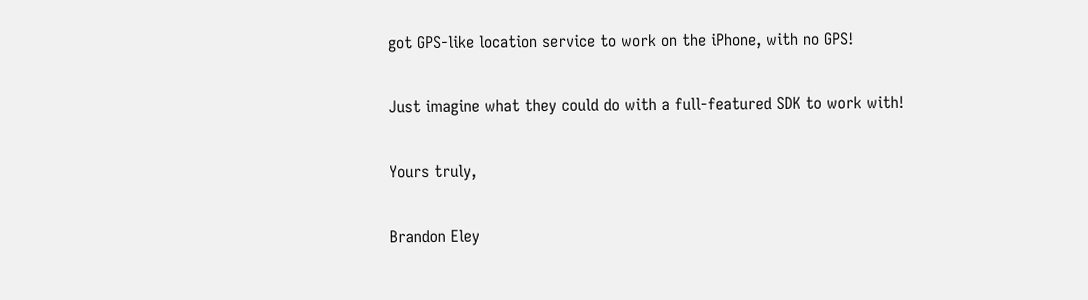got GPS-like location service to work on the iPhone, with no GPS!

Just imagine what they could do with a full-featured SDK to work with!

Yours truly,

Brandon Eley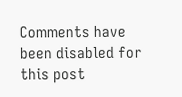Comments have been disabled for this post